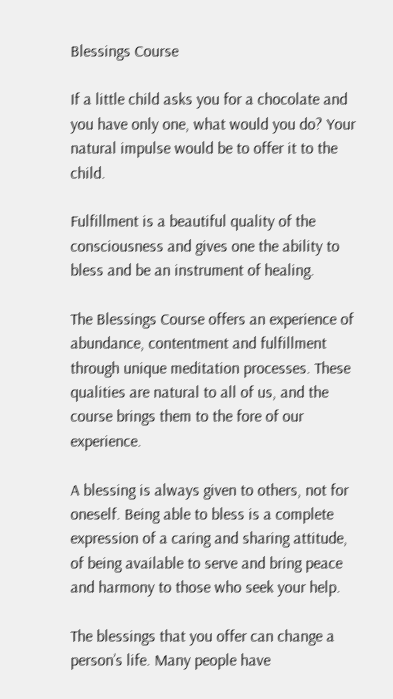Blessings Course

If a little child asks you for a chocolate and you have only one, what would you do? Your natural impulse would be to offer it to the child.

Fulfillment is a beautiful quality of the consciousness and gives one the ability to bless and be an instrument of healing.

The Blessings Course offers an experience of abundance, contentment and fulfillment through unique meditation processes. These qualities are natural to all of us, and the course brings them to the fore of our experience.

A blessing is always given to others, not for oneself. Being able to bless is a complete expression of a caring and sharing attitude, of being available to serve and bring peace and harmony to those who seek your help.

The blessings that you offer can change a person’s life. Many people have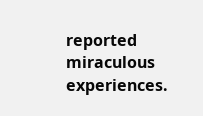reported miraculous experiences.